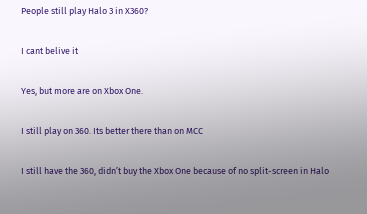People still play Halo 3 in X360?

I cant belive it

Yes, but more are on Xbox One.

I still play on 360. Its better there than on MCC

I still have the 360, didn’t buy the Xbox One because of no split-screen in Halo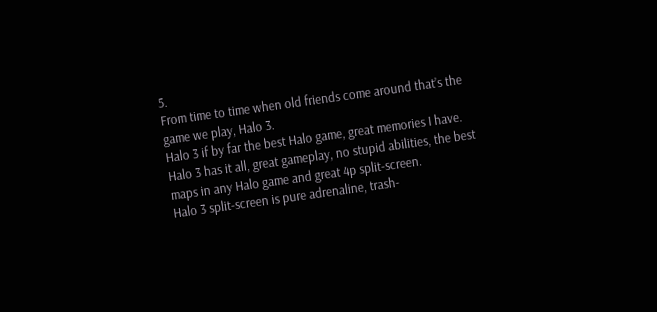5.
From time to time when old friends come around that’s the game we play, Halo 3.
Halo 3 if by far the best Halo game, great memories I have.
Halo 3 has it all, great gameplay, no stupid abilities, the best maps in any Halo game and great 4p split-screen.
Halo 3 split-screen is pure adrenaline, trash-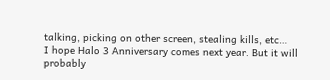talking, picking on other screen, stealing kills, etc…
I hope Halo 3 Anniversary comes next year. But it will probably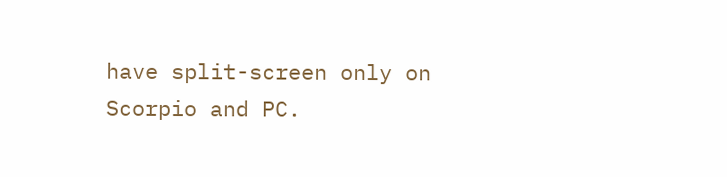have split-screen only on Scorpio and PC.